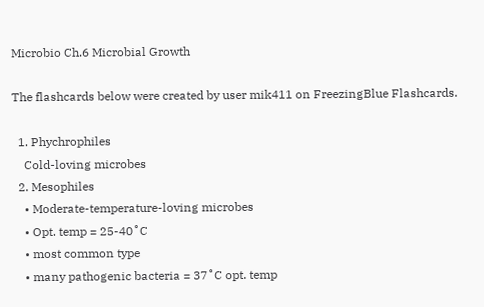Microbio Ch.6 Microbial Growth

The flashcards below were created by user mik411 on FreezingBlue Flashcards.

  1. Phychrophiles
    Cold-loving microbes
  2. Mesophiles
    • Moderate-temperature-loving microbes
    • Opt. temp = 25-40˚C
    • most common type
    • many pathogenic bacteria = 37˚C opt. temp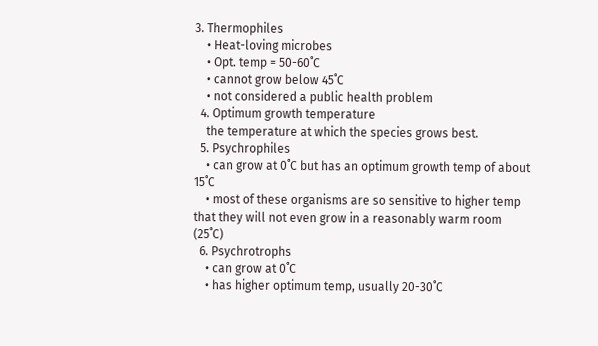3. Thermophiles
    • Heat-loving microbes
    • Opt. temp = 50-60˚C
    • cannot grow below 45˚C
    • not considered a public health problem
  4. Optimum growth temperature
    the temperature at which the species grows best.
  5. Psychrophiles
    • can grow at 0˚C but has an optimum growth temp of about 15˚C
    • most of these organisms are so sensitive to higher temp that they will not even grow in a reasonably warm room (25˚C)
  6. Psychrotrophs
    • can grow at 0˚C
    • has higher optimum temp, usually 20-30˚C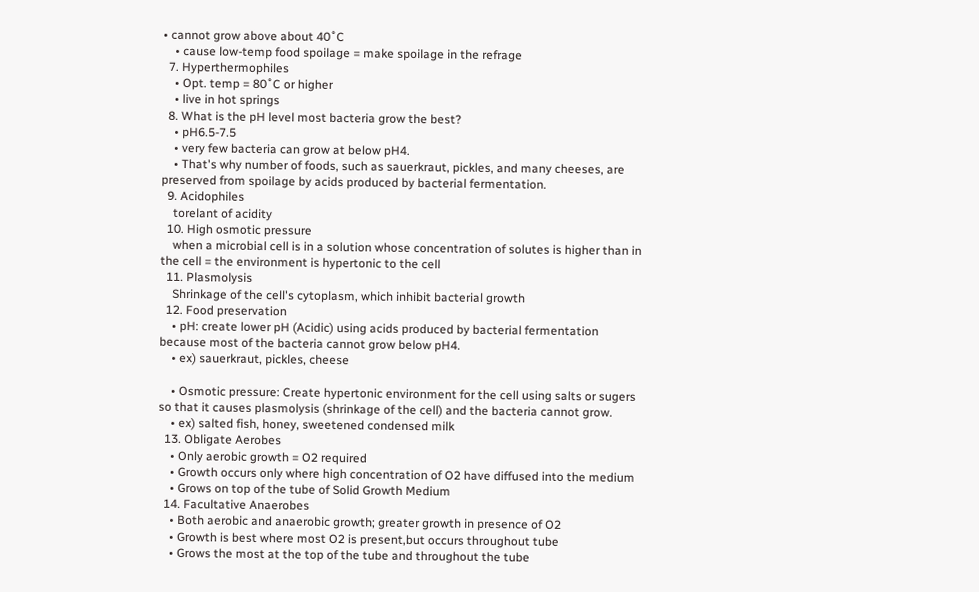• cannot grow above about 40˚C
    • cause low-temp food spoilage = make spoilage in the refrage
  7. Hyperthermophiles
    • Opt. temp = 80˚C or higher
    • live in hot springs
  8. What is the pH level most bacteria grow the best?
    • pH6.5-7.5
    • very few bacteria can grow at below pH4.
    • That's why number of foods, such as sauerkraut, pickles, and many cheeses, are preserved from spoilage by acids produced by bacterial fermentation.
  9. Acidophiles
    torelant of acidity
  10. High osmotic pressure
    when a microbial cell is in a solution whose concentration of solutes is higher than in the cell = the environment is hypertonic to the cell
  11. Plasmolysis
    Shrinkage of the cell's cytoplasm, which inhibit bacterial growth
  12. Food preservation
    • pH: create lower pH (Acidic) using acids produced by bacterial fermentation because most of the bacteria cannot grow below pH4.
    • ex) sauerkraut, pickles, cheese

    • Osmotic pressure: Create hypertonic environment for the cell using salts or sugers so that it causes plasmolysis (shrinkage of the cell) and the bacteria cannot grow.
    • ex) salted fish, honey, sweetened condensed milk
  13. Obligate Aerobes
    • Only aerobic growth = O2 required
    • Growth occurs only where high concentration of O2 have diffused into the medium
    • Grows on top of the tube of Solid Growth Medium
  14. Facultative Anaerobes
    • Both aerobic and anaerobic growth; greater growth in presence of O2
    • Growth is best where most O2 is present,but occurs throughout tube
    • Grows the most at the top of the tube and throughout the tube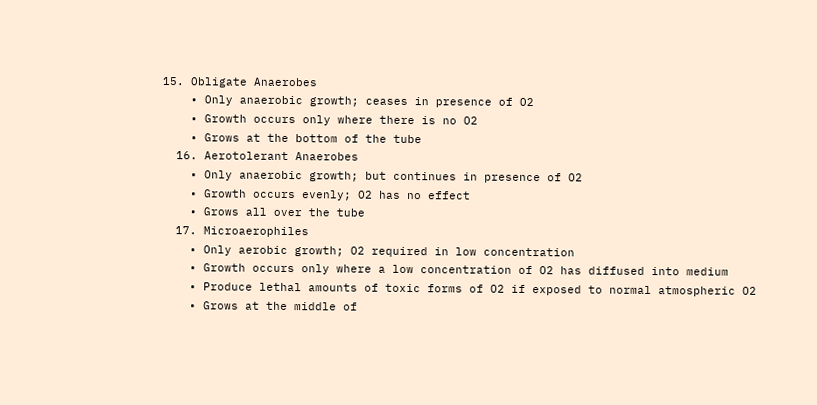15. Obligate Anaerobes
    • Only anaerobic growth; ceases in presence of O2
    • Growth occurs only where there is no O2
    • Grows at the bottom of the tube
  16. Aerotolerant Anaerobes
    • Only anaerobic growth; but continues in presence of O2
    • Growth occurs evenly; O2 has no effect
    • Grows all over the tube
  17. Microaerophiles
    • Only aerobic growth; O2 required in low concentration
    • Growth occurs only where a low concentration of O2 has diffused into medium
    • Produce lethal amounts of toxic forms of O2 if exposed to normal atmospheric O2
    • Grows at the middle of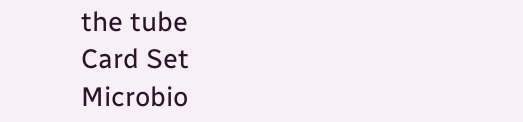the tube
Card Set
Microbio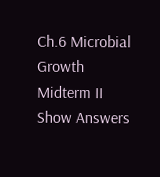Ch.6 Microbial Growth
Midterm II
Show Answers